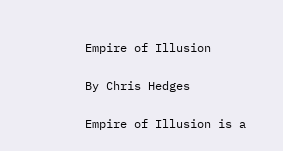Empire of Illusion

By Chris Hedges

Empire of Illusion is a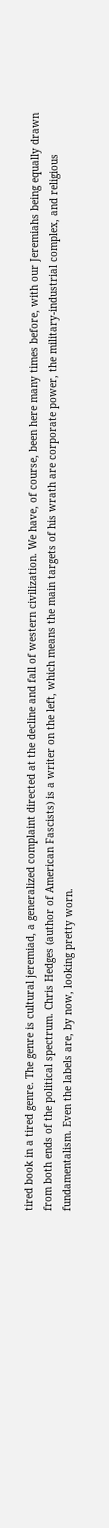tired book in a tired genre. The genre is cultural jeremiad, a generalized complaint directed at the decline and fall of western civilization. We have, of course, been here many times before, with our Jeremiahs being equally drawn from both ends of the political spectrum. Chris Hedges (author of American Fascists) is a writer on the left, which means the main targets of his wrath are corporate power, the military-industrial complex, and religious fundamentalism. Even the labels are, by now, looking pretty worn.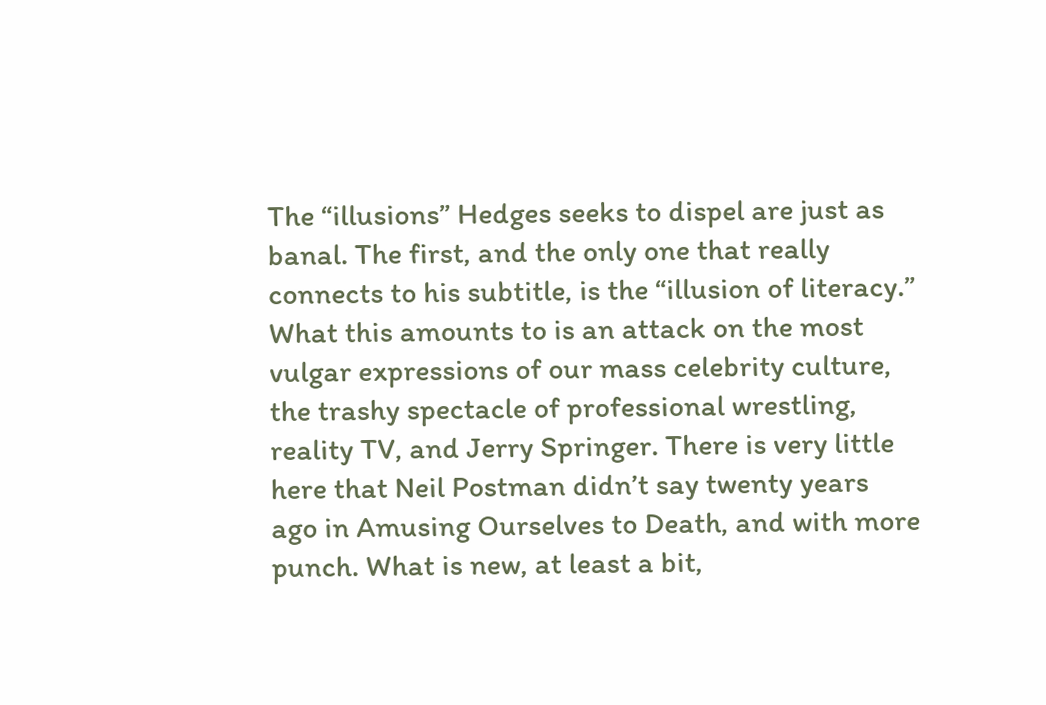The “illusions” Hedges seeks to dispel are just as banal. The first, and the only one that really connects to his subtitle, is the “illusion of literacy.” What this amounts to is an attack on the most vulgar expressions of our mass celebrity culture, the trashy spectacle of professional wrestling, reality TV, and Jerry Springer. There is very little here that Neil Postman didn’t say twenty years ago in Amusing Ourselves to Death, and with more punch. What is new, at least a bit,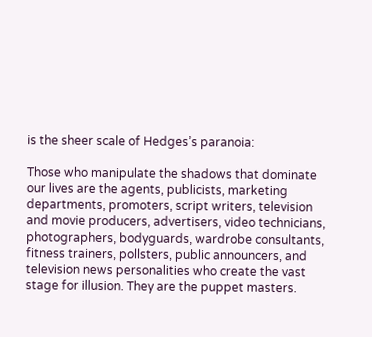is the sheer scale of Hedges’s paranoia:

Those who manipulate the shadows that dominate our lives are the agents, publicists, marketing departments, promoters, script writers, television and movie producers, advertisers, video technicians, photographers, bodyguards, wardrobe consultants, fitness trainers, pollsters, public announcers, and television news personalities who create the vast stage for illusion. They are the puppet masters.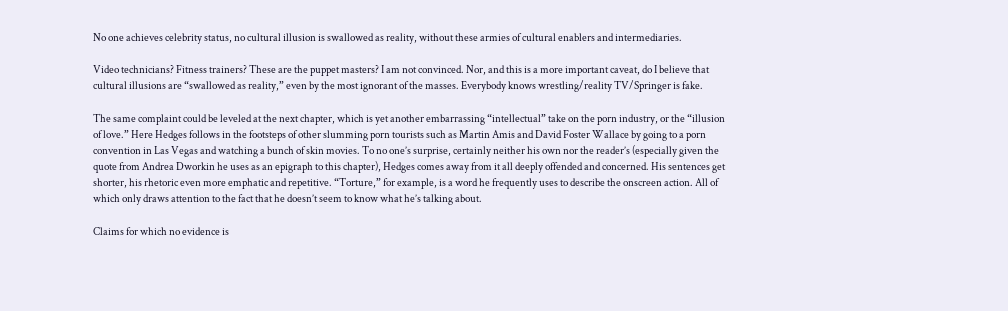No one achieves celebrity status, no cultural illusion is swallowed as reality, without these armies of cultural enablers and intermediaries.

Video technicians? Fitness trainers? These are the puppet masters? I am not convinced. Nor, and this is a more important caveat, do I believe that cultural illusions are “swallowed as reality,” even by the most ignorant of the masses. Everybody knows wrestling/reality TV/Springer is fake.

The same complaint could be leveled at the next chapter, which is yet another embarrassing “intellectual” take on the porn industry, or the “illusion of love.” Here Hedges follows in the footsteps of other slumming porn tourists such as Martin Amis and David Foster Wallace by going to a porn convention in Las Vegas and watching a bunch of skin movies. To no one’s surprise, certainly neither his own nor the reader’s (especially given the quote from Andrea Dworkin he uses as an epigraph to this chapter), Hedges comes away from it all deeply offended and concerned. His sentences get shorter, his rhetoric even more emphatic and repetitive. “Torture,” for example, is a word he frequently uses to describe the onscreen action. All of which only draws attention to the fact that he doesn’t seem to know what he’s talking about.

Claims for which no evidence is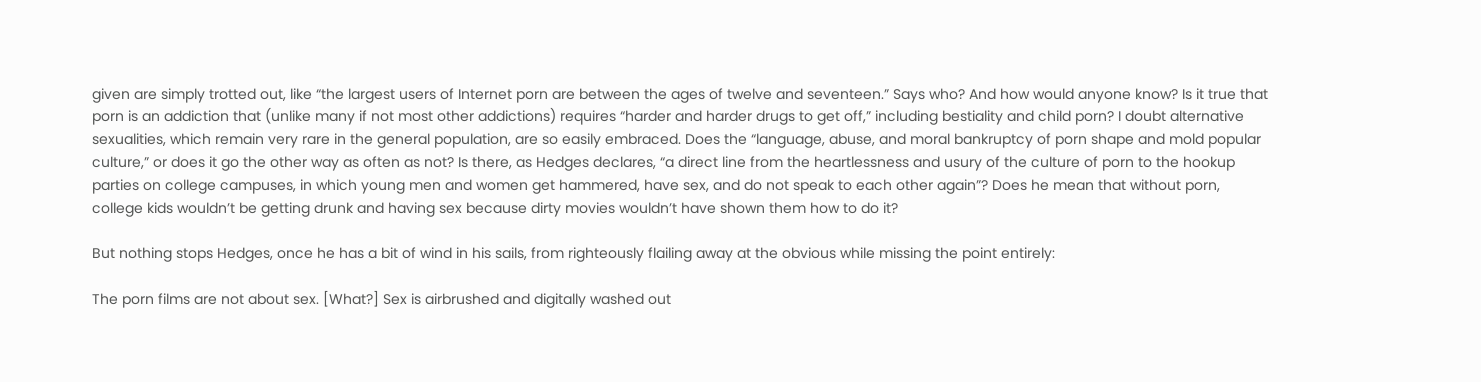given are simply trotted out, like “the largest users of Internet porn are between the ages of twelve and seventeen.” Says who? And how would anyone know? Is it true that porn is an addiction that (unlike many if not most other addictions) requires “harder and harder drugs to get off,” including bestiality and child porn? I doubt alternative sexualities, which remain very rare in the general population, are so easily embraced. Does the “language, abuse, and moral bankruptcy of porn shape and mold popular culture,” or does it go the other way as often as not? Is there, as Hedges declares, “a direct line from the heartlessness and usury of the culture of porn to the hookup parties on college campuses, in which young men and women get hammered, have sex, and do not speak to each other again”? Does he mean that without porn, college kids wouldn’t be getting drunk and having sex because dirty movies wouldn’t have shown them how to do it?

But nothing stops Hedges, once he has a bit of wind in his sails, from righteously flailing away at the obvious while missing the point entirely:

The porn films are not about sex. [What?] Sex is airbrushed and digitally washed out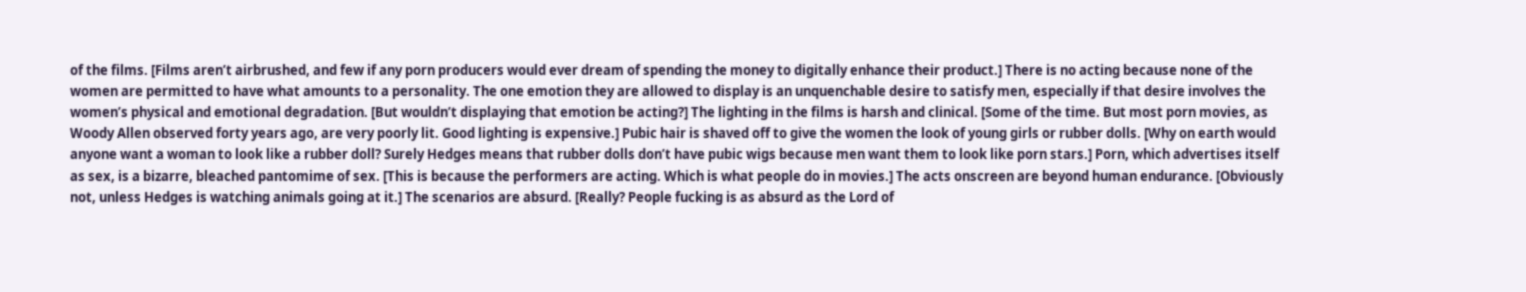of the films. [Films aren’t airbrushed, and few if any porn producers would ever dream of spending the money to digitally enhance their product.] There is no acting because none of the women are permitted to have what amounts to a personality. The one emotion they are allowed to display is an unquenchable desire to satisfy men, especially if that desire involves the women’s physical and emotional degradation. [But wouldn’t displaying that emotion be acting?] The lighting in the films is harsh and clinical. [Some of the time. But most porn movies, as Woody Allen observed forty years ago, are very poorly lit. Good lighting is expensive.] Pubic hair is shaved off to give the women the look of young girls or rubber dolls. [Why on earth would anyone want a woman to look like a rubber doll? Surely Hedges means that rubber dolls don’t have pubic wigs because men want them to look like porn stars.] Porn, which advertises itself as sex, is a bizarre, bleached pantomime of sex. [This is because the performers are acting. Which is what people do in movies.] The acts onscreen are beyond human endurance. [Obviously not, unless Hedges is watching animals going at it.] The scenarios are absurd. [Really? People fucking is as absurd as the Lord of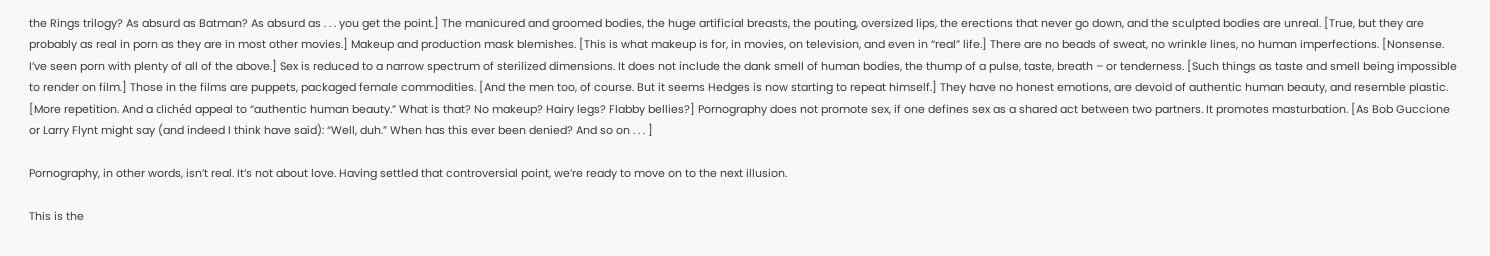the Rings trilogy? As absurd as Batman? As absurd as . . . you get the point.] The manicured and groomed bodies, the huge artificial breasts, the pouting, oversized lips, the erections that never go down, and the sculpted bodies are unreal. [True, but they are probably as real in porn as they are in most other movies.] Makeup and production mask blemishes. [This is what makeup is for, in movies, on television, and even in “real” life.] There are no beads of sweat, no wrinkle lines, no human imperfections. [Nonsense. I’ve seen porn with plenty of all of the above.] Sex is reduced to a narrow spectrum of sterilized dimensions. It does not include the dank smell of human bodies, the thump of a pulse, taste, breath – or tenderness. [Such things as taste and smell being impossible to render on film.] Those in the films are puppets, packaged female commodities. [And the men too, of course. But it seems Hedges is now starting to repeat himself.] They have no honest emotions, are devoid of authentic human beauty, and resemble plastic. [More repetition. And a clichéd appeal to “authentic human beauty.” What is that? No makeup? Hairy legs? Flabby bellies?] Pornography does not promote sex, if one defines sex as a shared act between two partners. It promotes masturbation. [As Bob Guccione or Larry Flynt might say (and indeed I think have said): “Well, duh.” When has this ever been denied? And so on . . . ]

Pornography, in other words, isn’t real. It’s not about love. Having settled that controversial point, we’re ready to move on to the next illusion.

This is the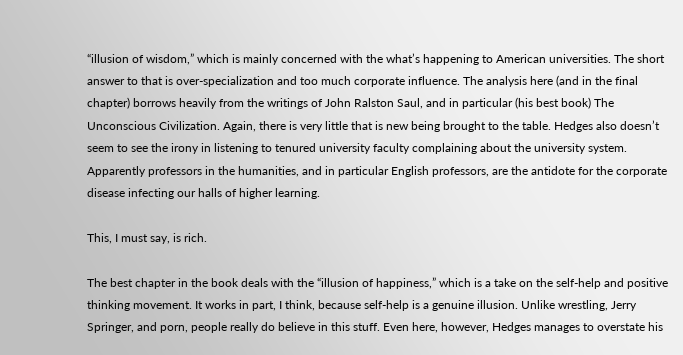“illusion of wisdom,” which is mainly concerned with the what’s happening to American universities. The short answer to that is over-specialization and too much corporate influence. The analysis here (and in the final chapter) borrows heavily from the writings of John Ralston Saul, and in particular (his best book) The Unconscious Civilization. Again, there is very little that is new being brought to the table. Hedges also doesn’t seem to see the irony in listening to tenured university faculty complaining about the university system. Apparently professors in the humanities, and in particular English professors, are the antidote for the corporate disease infecting our halls of higher learning.

This, I must say, is rich.

The best chapter in the book deals with the “illusion of happiness,” which is a take on the self-help and positive thinking movement. It works in part, I think, because self-help is a genuine illusion. Unlike wrestling, Jerry Springer, and porn, people really do believe in this stuff. Even here, however, Hedges manages to overstate his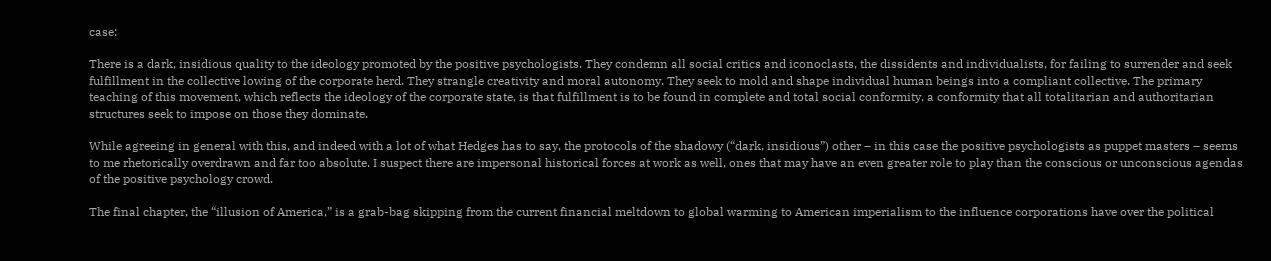case:

There is a dark, insidious quality to the ideology promoted by the positive psychologists. They condemn all social critics and iconoclasts, the dissidents and individualists, for failing to surrender and seek fulfillment in the collective lowing of the corporate herd. They strangle creativity and moral autonomy. They seek to mold and shape individual human beings into a compliant collective. The primary teaching of this movement, which reflects the ideology of the corporate state, is that fulfillment is to be found in complete and total social conformity, a conformity that all totalitarian and authoritarian structures seek to impose on those they dominate.

While agreeing in general with this, and indeed with a lot of what Hedges has to say, the protocols of the shadowy (“dark, insidious”) other – in this case the positive psychologists as puppet masters – seems to me rhetorically overdrawn and far too absolute. I suspect there are impersonal historical forces at work as well, ones that may have an even greater role to play than the conscious or unconscious agendas of the positive psychology crowd.

The final chapter, the “illusion of America,” is a grab-bag skipping from the current financial meltdown to global warming to American imperialism to the influence corporations have over the political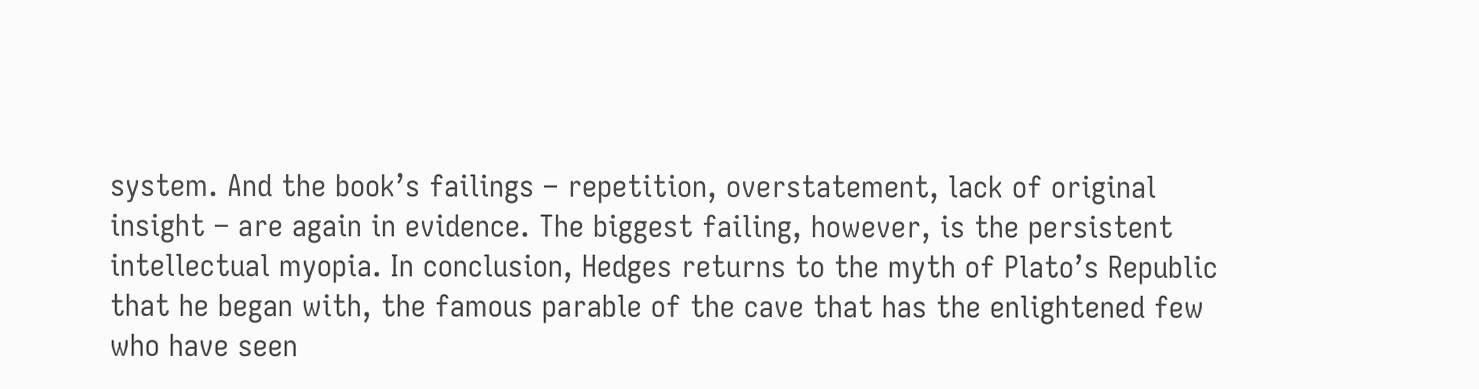system. And the book’s failings – repetition, overstatement, lack of original insight – are again in evidence. The biggest failing, however, is the persistent intellectual myopia. In conclusion, Hedges returns to the myth of Plato’s Republic that he began with, the famous parable of the cave that has the enlightened few who have seen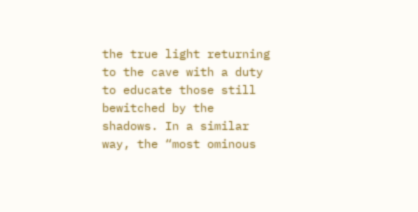the true light returning to the cave with a duty to educate those still bewitched by the shadows. In a similar way, the “most ominous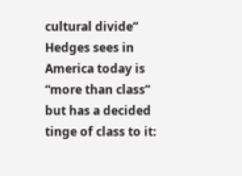cultural divide” Hedges sees in America today is “more than class” but has a decided tinge of class to it: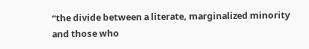“the divide between a literate, marginalized minority and those who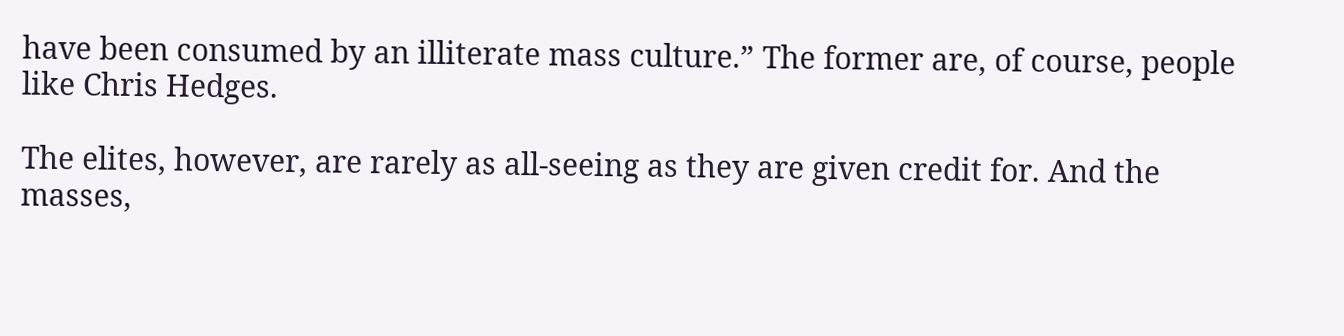have been consumed by an illiterate mass culture.” The former are, of course, people like Chris Hedges.

The elites, however, are rarely as all-seeing as they are given credit for. And the masses,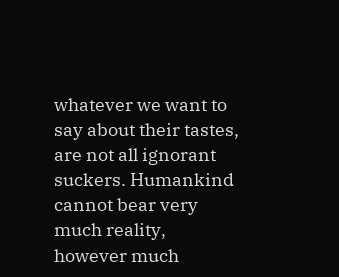whatever we want to say about their tastes, are not all ignorant suckers. Humankind cannot bear very much reality, however much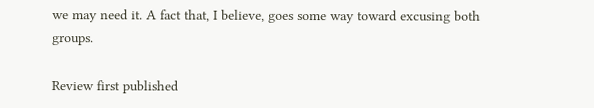we may need it. A fact that, I believe, goes some way toward excusing both groups.

Review first published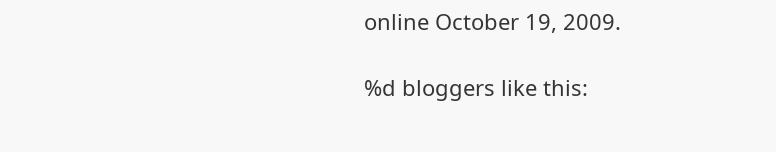online October 19, 2009.

%d bloggers like this: